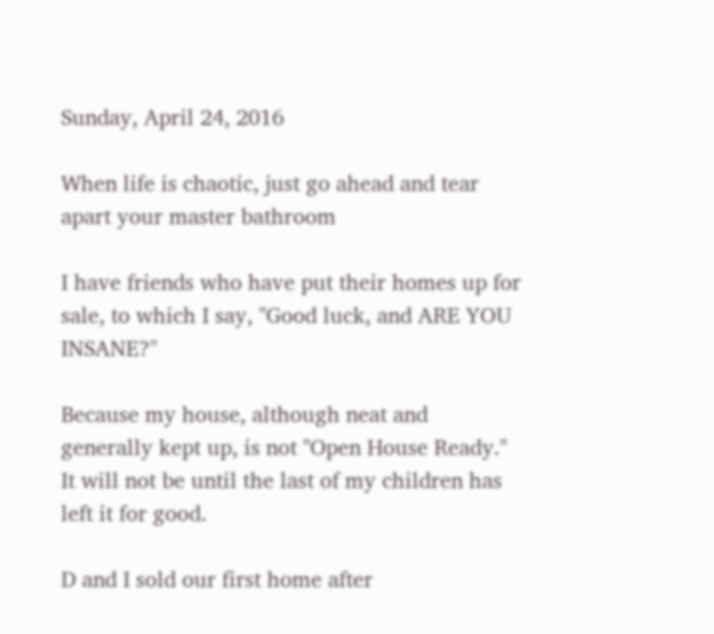Sunday, April 24, 2016

When life is chaotic, just go ahead and tear apart your master bathroom

I have friends who have put their homes up for sale, to which I say, "Good luck, and ARE YOU INSANE?"

Because my house, although neat and generally kept up, is not "Open House Ready."  It will not be until the last of my children has left it for good.

D and I sold our first home after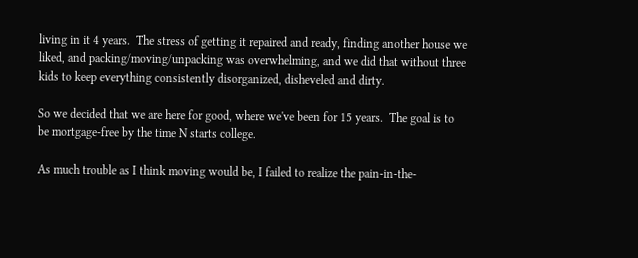living in it 4 years.  The stress of getting it repaired and ready, finding another house we liked, and packing/moving/unpacking was overwhelming, and we did that without three kids to keep everything consistently disorganized, disheveled and dirty.

So we decided that we are here for good, where we've been for 15 years.  The goal is to be mortgage-free by the time N starts college.

As much trouble as I think moving would be, I failed to realize the pain-in-the-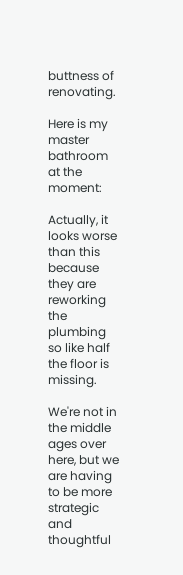buttness of renovating.

Here is my master bathroom at the moment:

Actually, it looks worse than this because they are reworking the plumbing so like half the floor is missing.

We're not in the middle ages over here, but we are having to be more strategic and thoughtful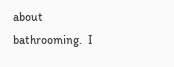about bathrooming.  I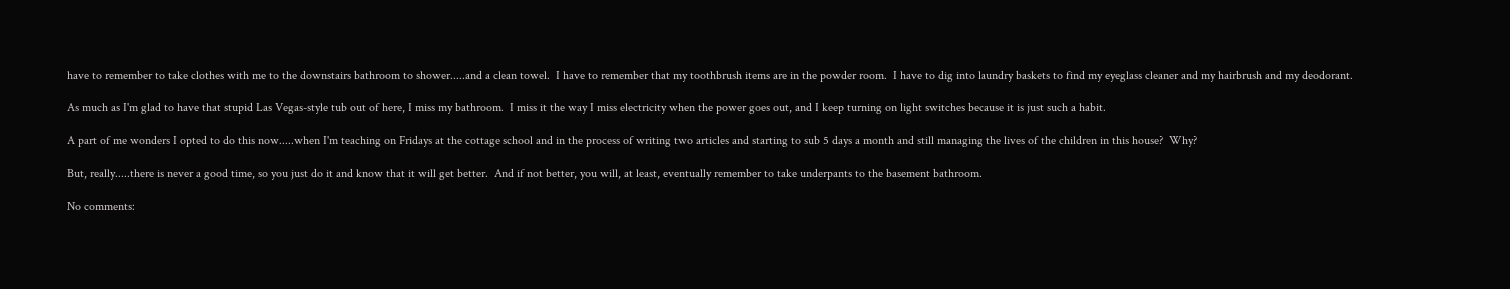have to remember to take clothes with me to the downstairs bathroom to shower.....and a clean towel.  I have to remember that my toothbrush items are in the powder room.  I have to dig into laundry baskets to find my eyeglass cleaner and my hairbrush and my deodorant.

As much as I'm glad to have that stupid Las Vegas-style tub out of here, I miss my bathroom.  I miss it the way I miss electricity when the power goes out, and I keep turning on light switches because it is just such a habit.

A part of me wonders I opted to do this now.....when I'm teaching on Fridays at the cottage school and in the process of writing two articles and starting to sub 5 days a month and still managing the lives of the children in this house?  Why?

But, really.....there is never a good time, so you just do it and know that it will get better.  And if not better, you will, at least, eventually remember to take underpants to the basement bathroom.

No comments: